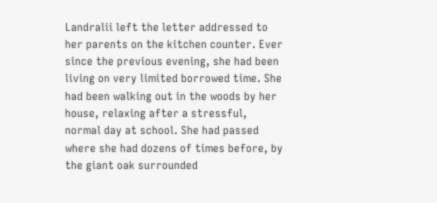Landralii left the letter addressed to her parents on the kitchen counter. Ever since the previous evening, she had been living on very limited borrowed time. She had been walking out in the woods by her house, relaxing after a stressful, normal day at school. She had passed where she had dozens of times before, by the giant oak surrounded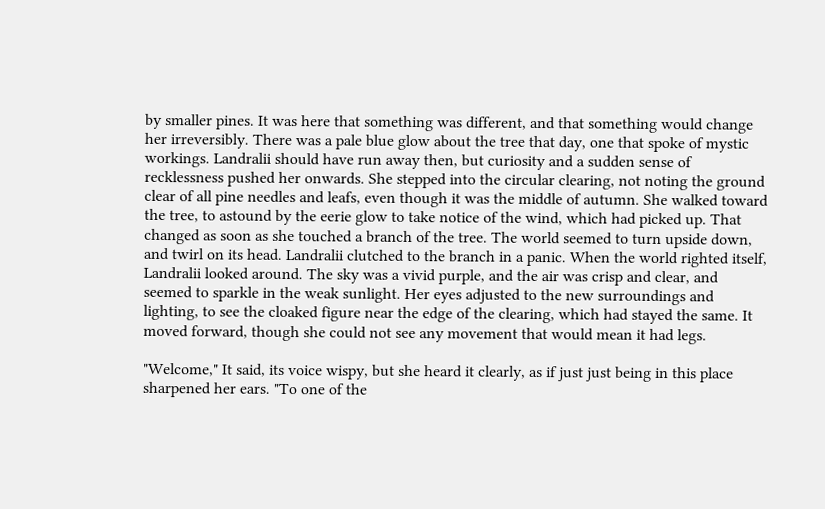by smaller pines. It was here that something was different, and that something would change her irreversibly. There was a pale blue glow about the tree that day, one that spoke of mystic workings. Landralii should have run away then, but curiosity and a sudden sense of recklessness pushed her onwards. She stepped into the circular clearing, not noting the ground clear of all pine needles and leafs, even though it was the middle of autumn. She walked toward the tree, to astound by the eerie glow to take notice of the wind, which had picked up. That changed as soon as she touched a branch of the tree. The world seemed to turn upside down, and twirl on its head. Landralii clutched to the branch in a panic. When the world righted itself, Landralii looked around. The sky was a vivid purple, and the air was crisp and clear, and seemed to sparkle in the weak sunlight. Her eyes adjusted to the new surroundings and lighting, to see the cloaked figure near the edge of the clearing, which had stayed the same. It moved forward, though she could not see any movement that would mean it had legs.

"Welcome," It said, its voice wispy, but she heard it clearly, as if just just being in this place sharpened her ears. "To one of the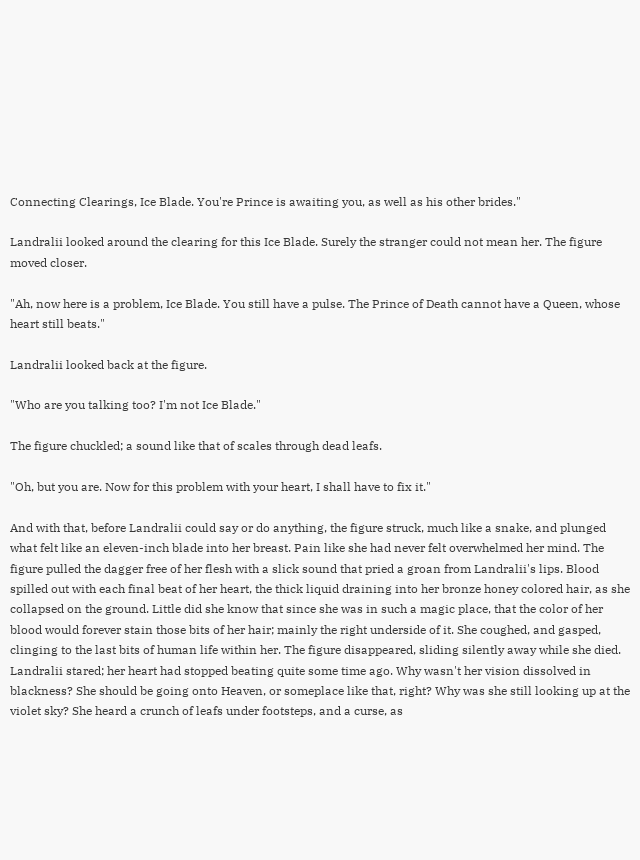Connecting Clearings, Ice Blade. You're Prince is awaiting you, as well as his other brides."

Landralii looked around the clearing for this Ice Blade. Surely the stranger could not mean her. The figure moved closer.

"Ah, now here is a problem, Ice Blade. You still have a pulse. The Prince of Death cannot have a Queen, whose heart still beats."

Landralii looked back at the figure.

"Who are you talking too? I'm not Ice Blade."

The figure chuckled; a sound like that of scales through dead leafs.

"Oh, but you are. Now for this problem with your heart, I shall have to fix it."

And with that, before Landralii could say or do anything, the figure struck, much like a snake, and plunged what felt like an eleven-inch blade into her breast. Pain like she had never felt overwhelmed her mind. The figure pulled the dagger free of her flesh with a slick sound that pried a groan from Landralii's lips. Blood spilled out with each final beat of her heart, the thick liquid draining into her bronze honey colored hair, as she collapsed on the ground. Little did she know that since she was in such a magic place, that the color of her blood would forever stain those bits of her hair; mainly the right underside of it. She coughed, and gasped, clinging to the last bits of human life within her. The figure disappeared, sliding silently away while she died. Landralii stared; her heart had stopped beating quite some time ago. Why wasn't her vision dissolved in blackness? She should be going onto Heaven, or someplace like that, right? Why was she still looking up at the violet sky? She heard a crunch of leafs under footsteps, and a curse, as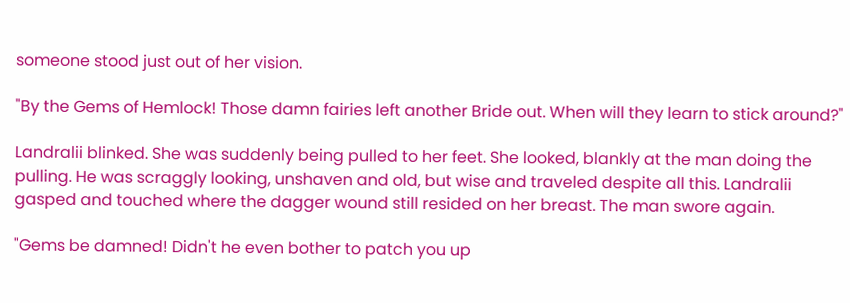someone stood just out of her vision.

"By the Gems of Hemlock! Those damn fairies left another Bride out. When will they learn to stick around?"

Landralii blinked. She was suddenly being pulled to her feet. She looked, blankly at the man doing the pulling. He was scraggly looking, unshaven and old, but wise and traveled despite all this. Landralii gasped and touched where the dagger wound still resided on her breast. The man swore again.

"Gems be damned! Didn't he even bother to patch you up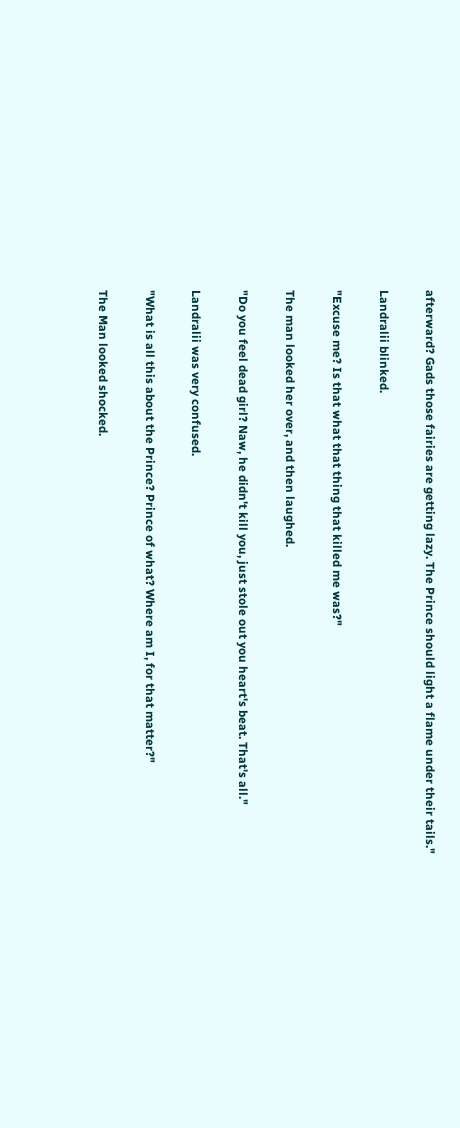afterward? Gads those fairies are getting lazy. The Prince should light a flame under their tails."

Landralii blinked.

"Excuse me? Is that what that thing that killed me was?"

The man looked her over, and then laughed.

"Do you feel dead girl? Naw, he didn't kill you, just stole out you heart's beat. That's all."

Landralii was very confused.

"What is all this about the Prince? Prince of what? Where am I, for that matter?"

The Man looked shocked.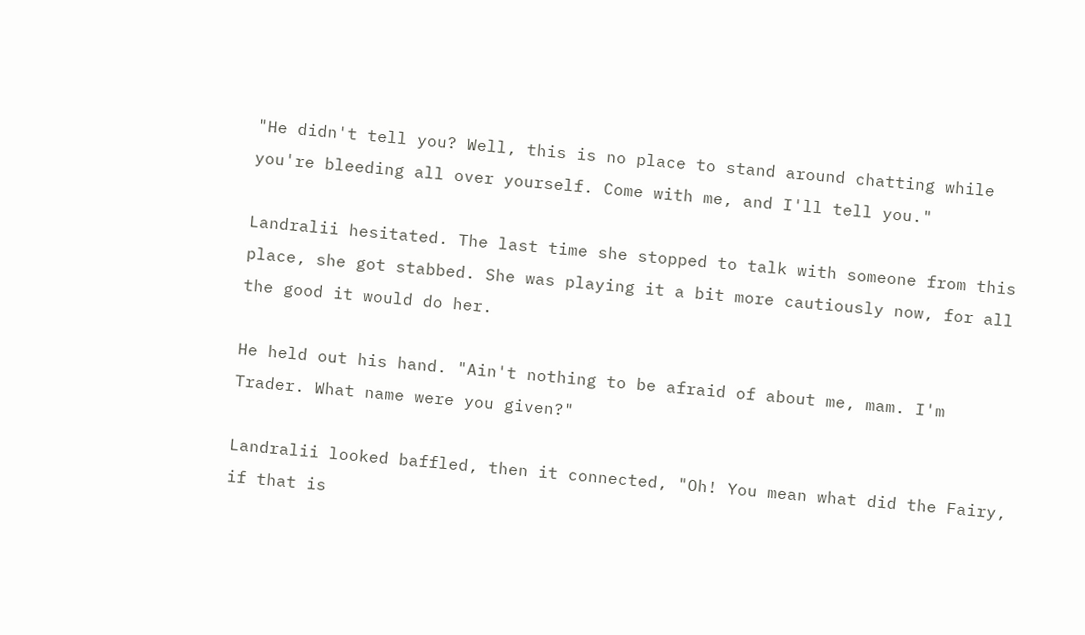"He didn't tell you? Well, this is no place to stand around chatting while you're bleeding all over yourself. Come with me, and I'll tell you."

Landralii hesitated. The last time she stopped to talk with someone from this place, she got stabbed. She was playing it a bit more cautiously now, for all the good it would do her.

He held out his hand. "Ain't nothing to be afraid of about me, mam. I'm Trader. What name were you given?"

Landralii looked baffled, then it connected, "Oh! You mean what did the Fairy, if that is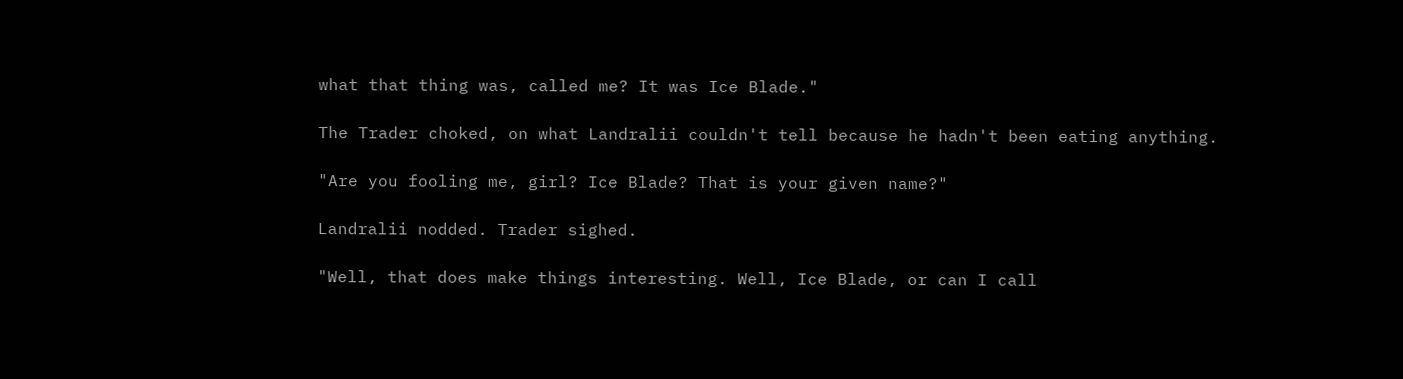what that thing was, called me? It was Ice Blade."

The Trader choked, on what Landralii couldn't tell because he hadn't been eating anything.

"Are you fooling me, girl? Ice Blade? That is your given name?"

Landralii nodded. Trader sighed.

"Well, that does make things interesting. Well, Ice Blade, or can I call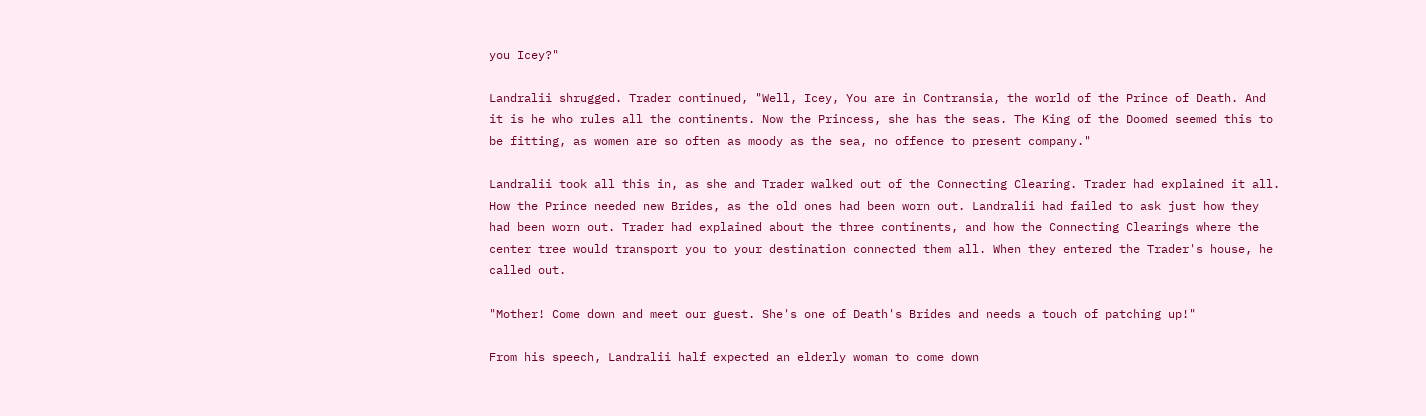you Icey?"

Landralii shrugged. Trader continued, "Well, Icey, You are in Contransia, the world of the Prince of Death. And it is he who rules all the continents. Now the Princess, she has the seas. The King of the Doomed seemed this to be fitting, as women are so often as moody as the sea, no offence to present company."

Landralii took all this in, as she and Trader walked out of the Connecting Clearing. Trader had explained it all. How the Prince needed new Brides, as the old ones had been worn out. Landralii had failed to ask just how they had been worn out. Trader had explained about the three continents, and how the Connecting Clearings where the center tree would transport you to your destination connected them all. When they entered the Trader's house, he called out.

"Mother! Come down and meet our guest. She's one of Death's Brides and needs a touch of patching up!"

From his speech, Landralii half expected an elderly woman to come down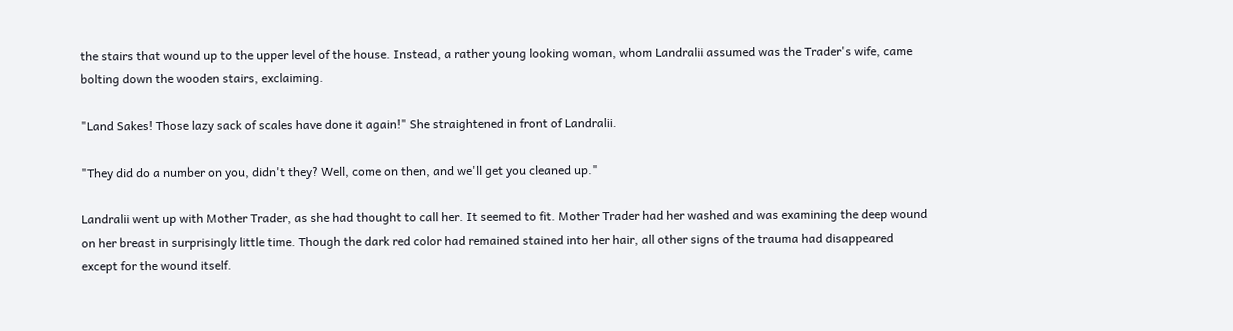the stairs that wound up to the upper level of the house. Instead, a rather young looking woman, whom Landralii assumed was the Trader's wife, came bolting down the wooden stairs, exclaiming.

"Land Sakes! Those lazy sack of scales have done it again!" She straightened in front of Landralii.

"They did do a number on you, didn't they? Well, come on then, and we'll get you cleaned up."

Landralii went up with Mother Trader, as she had thought to call her. It seemed to fit. Mother Trader had her washed and was examining the deep wound on her breast in surprisingly little time. Though the dark red color had remained stained into her hair, all other signs of the trauma had disappeared except for the wound itself.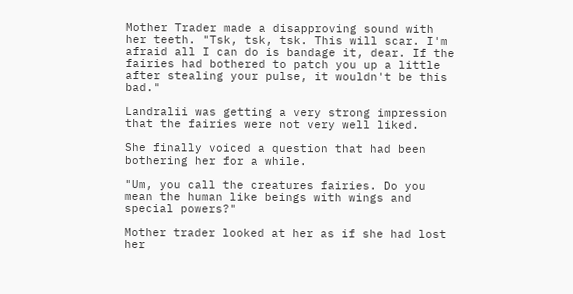Mother Trader made a disapproving sound with her teeth. "Tsk, tsk, tsk. This will scar. I'm afraid all I can do is bandage it, dear. If the fairies had bothered to patch you up a little after stealing your pulse, it wouldn't be this bad."

Landralii was getting a very strong impression that the fairies were not very well liked.

She finally voiced a question that had been bothering her for a while.

"Um, you call the creatures fairies. Do you mean the human like beings with wings and special powers?"

Mother trader looked at her as if she had lost her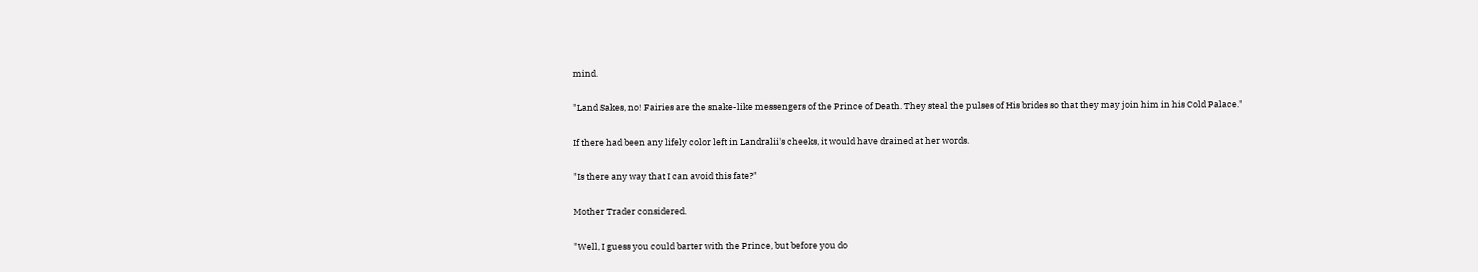mind.

"Land Sakes, no! Fairies are the snake-like messengers of the Prince of Death. They steal the pulses of His brides so that they may join him in his Cold Palace."

If there had been any lifely color left in Landralii's cheeks, it would have drained at her words.

"Is there any way that I can avoid this fate?"

Mother Trader considered.

"Well, I guess you could barter with the Prince, but before you do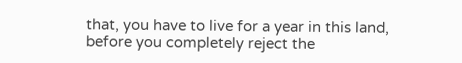that, you have to live for a year in this land, before you completely reject the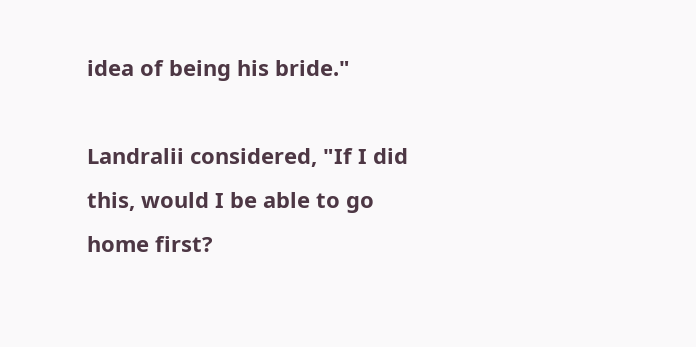idea of being his bride."

Landralii considered, "If I did this, would I be able to go home first?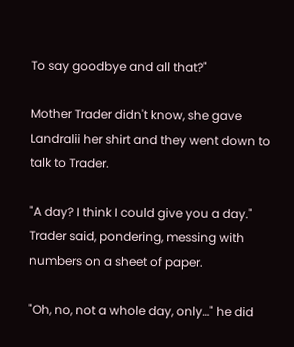To say goodbye and all that?"

Mother Trader didn't know, she gave Landralii her shirt and they went down to talk to Trader.

"A day? I think I could give you a day." Trader said, pondering, messing with numbers on a sheet of paper.

"Oh, no, not a whole day, only…" he did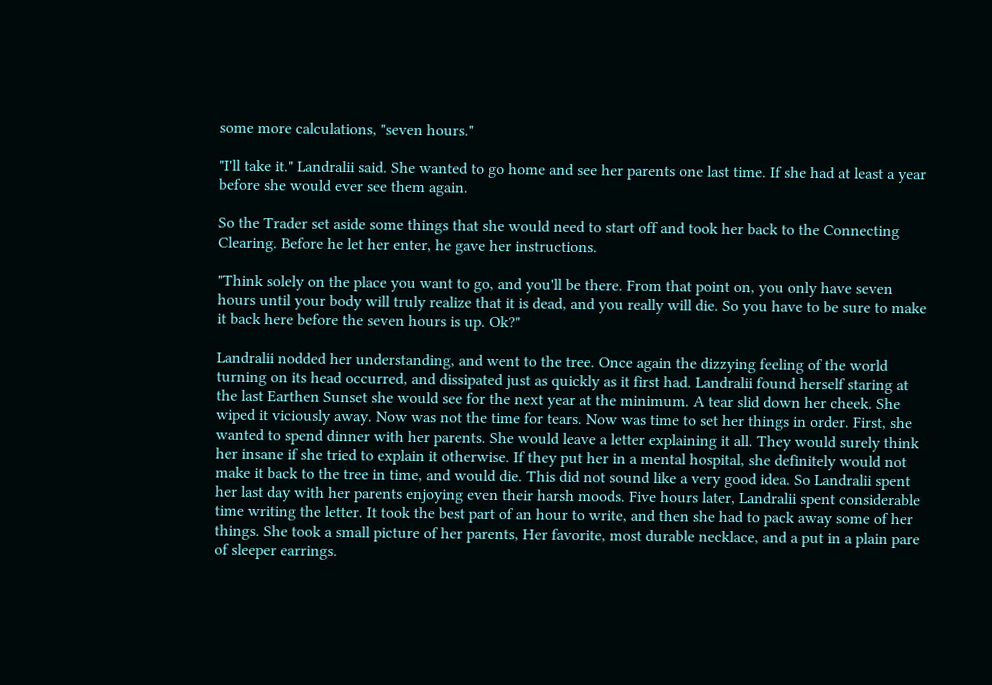some more calculations, "seven hours."

"I'll take it." Landralii said. She wanted to go home and see her parents one last time. If she had at least a year before she would ever see them again.

So the Trader set aside some things that she would need to start off and took her back to the Connecting Clearing. Before he let her enter, he gave her instructions.

"Think solely on the place you want to go, and you'll be there. From that point on, you only have seven hours until your body will truly realize that it is dead, and you really will die. So you have to be sure to make it back here before the seven hours is up. Ok?"

Landralii nodded her understanding, and went to the tree. Once again the dizzying feeling of the world turning on its head occurred, and dissipated just as quickly as it first had. Landralii found herself staring at the last Earthen Sunset she would see for the next year at the minimum. A tear slid down her cheek. She wiped it viciously away. Now was not the time for tears. Now was time to set her things in order. First, she wanted to spend dinner with her parents. She would leave a letter explaining it all. They would surely think her insane if she tried to explain it otherwise. If they put her in a mental hospital, she definitely would not make it back to the tree in time, and would die. This did not sound like a very good idea. So Landralii spent her last day with her parents enjoying even their harsh moods. Five hours later, Landralii spent considerable time writing the letter. It took the best part of an hour to write, and then she had to pack away some of her things. She took a small picture of her parents, Her favorite, most durable necklace, and a put in a plain pare of sleeper earrings.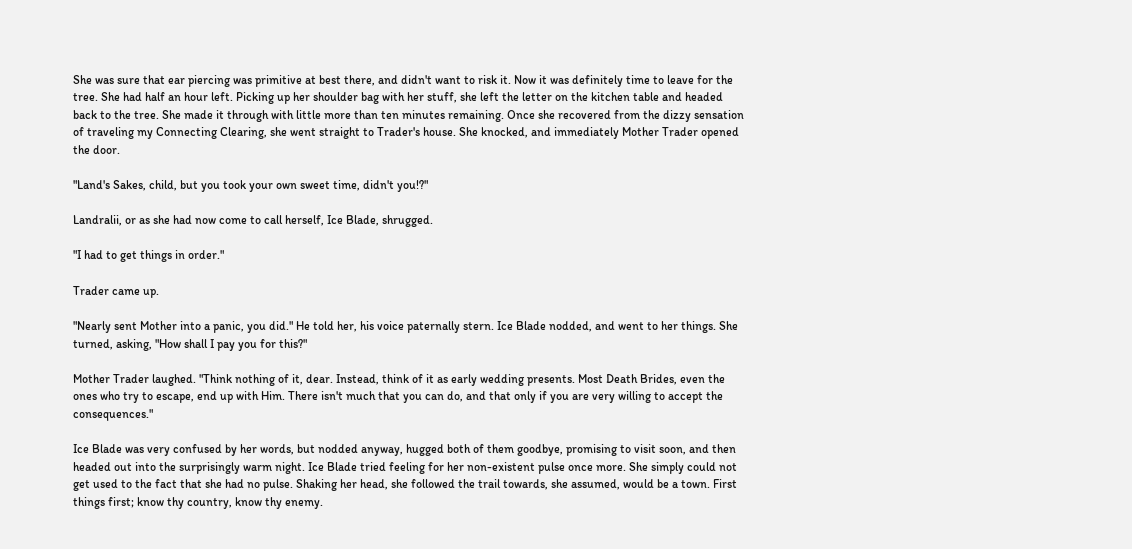She was sure that ear piercing was primitive at best there, and didn't want to risk it. Now it was definitely time to leave for the tree. She had half an hour left. Picking up her shoulder bag with her stuff, she left the letter on the kitchen table and headed back to the tree. She made it through with little more than ten minutes remaining. Once she recovered from the dizzy sensation of traveling my Connecting Clearing, she went straight to Trader's house. She knocked, and immediately Mother Trader opened the door.

"Land's Sakes, child, but you took your own sweet time, didn't you!?"

Landralii, or as she had now come to call herself, Ice Blade, shrugged.

"I had to get things in order."

Trader came up.

"Nearly sent Mother into a panic, you did." He told her, his voice paternally stern. Ice Blade nodded, and went to her things. She turned, asking, "How shall I pay you for this?"

Mother Trader laughed. "Think nothing of it, dear. Instead, think of it as early wedding presents. Most Death Brides, even the ones who try to escape, end up with Him. There isn't much that you can do, and that only if you are very willing to accept the consequences."

Ice Blade was very confused by her words, but nodded anyway, hugged both of them goodbye, promising to visit soon, and then headed out into the surprisingly warm night. Ice Blade tried feeling for her non-existent pulse once more. She simply could not get used to the fact that she had no pulse. Shaking her head, she followed the trail towards, she assumed, would be a town. First things first; know thy country, know thy enemy.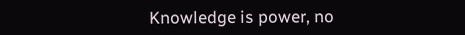Knowledge is power, no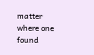matter where one found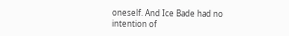oneself. And Ice Bade had no intention of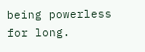being powerless for long.